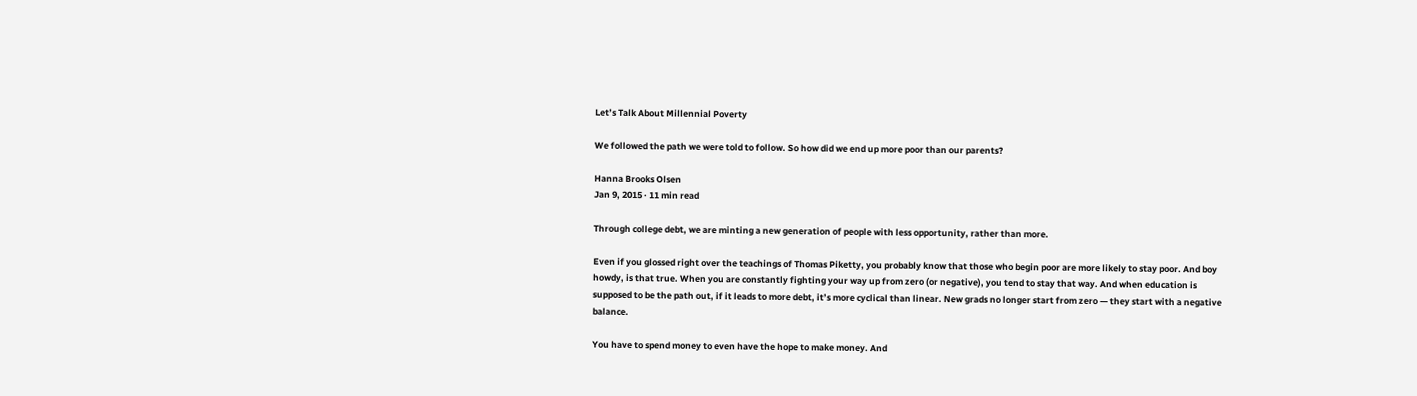Let’s Talk About Millennial Poverty

We followed the path we were told to follow. So how did we end up more poor than our parents?

Hanna Brooks Olsen
Jan 9, 2015 · 11 min read

Through college debt, we are minting a new generation of people with less opportunity, rather than more.

Even if you glossed right over the teachings of Thomas Piketty, you probably know that those who begin poor are more likely to stay poor. And boy howdy, is that true. When you are constantly fighting your way up from zero (or negative), you tend to stay that way. And when education is supposed to be the path out, if it leads to more debt, it’s more cyclical than linear. New grads no longer start from zero — they start with a negative balance.

You have to spend money to even have the hope to make money. And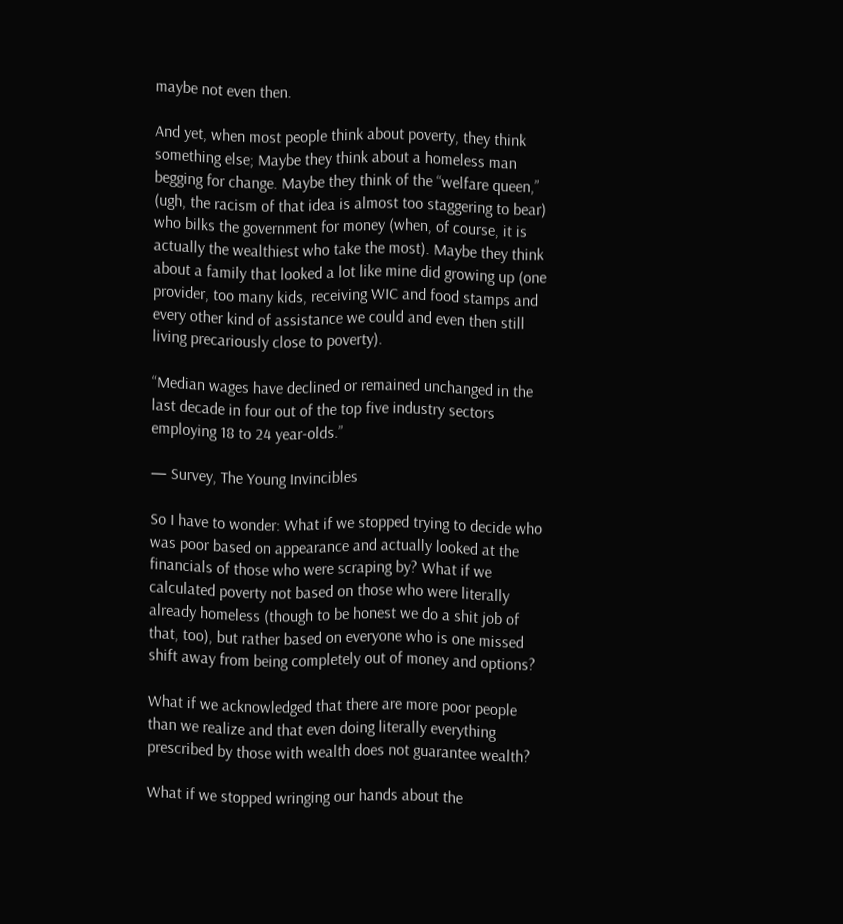maybe not even then.

And yet, when most people think about poverty, they think something else; Maybe they think about a homeless man begging for change. Maybe they think of the “welfare queen,” (ugh, the racism of that idea is almost too staggering to bear) who bilks the government for money (when, of course, it is actually the wealthiest who take the most). Maybe they think about a family that looked a lot like mine did growing up (one provider, too many kids, receiving WIC and food stamps and every other kind of assistance we could and even then still living precariously close to poverty).

“Median wages have declined or remained unchanged in the last decade in four out of the top five industry sectors employing 18 to 24 year-olds.”

— Survey, The Young Invincibles

So I have to wonder: What if we stopped trying to decide who was poor based on appearance and actually looked at the financials of those who were scraping by? What if we calculated poverty not based on those who were literally already homeless (though to be honest we do a shit job of that, too), but rather based on everyone who is one missed shift away from being completely out of money and options?

What if we acknowledged that there are more poor people than we realize and that even doing literally everything prescribed by those with wealth does not guarantee wealth?

What if we stopped wringing our hands about the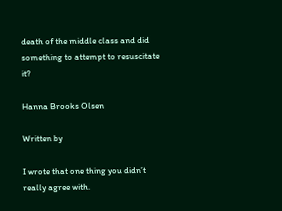death of the middle class and did something to attempt to resuscitate it?

Hanna Brooks Olsen

Written by

I wrote that one thing you didn’t really agree with.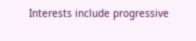Interests include progressive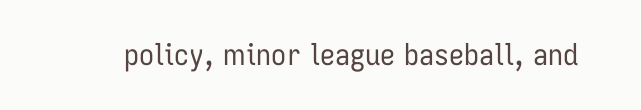policy, minor league baseball, and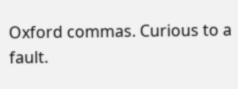Oxford commas. Curious to a fault.